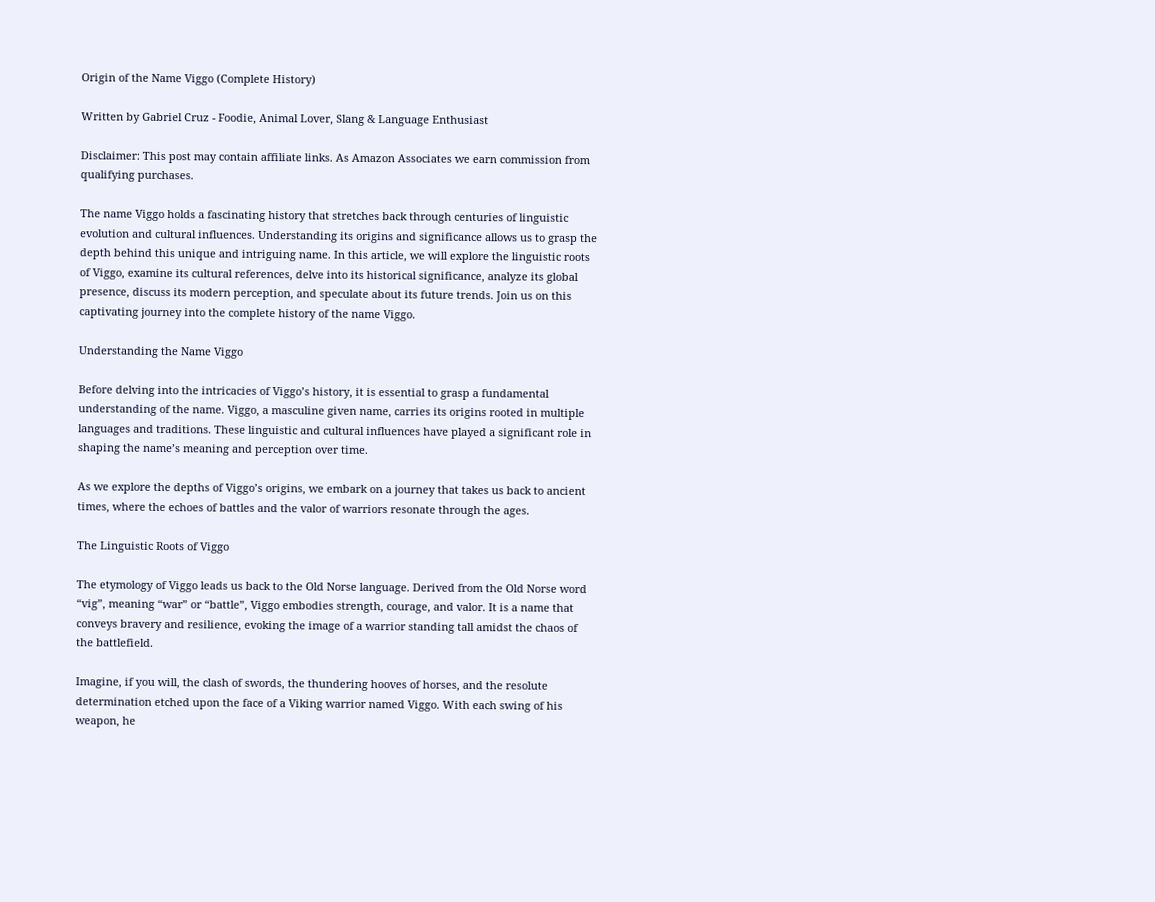Origin of the Name Viggo (Complete History)

Written by Gabriel Cruz - Foodie, Animal Lover, Slang & Language Enthusiast

Disclaimer: This post may contain affiliate links. As Amazon Associates we earn commission from qualifying purchases.

The name Viggo holds a fascinating history that stretches back through centuries of linguistic evolution and cultural influences. Understanding its origins and significance allows us to grasp the depth behind this unique and intriguing name. In this article, we will explore the linguistic roots of Viggo, examine its cultural references, delve into its historical significance, analyze its global presence, discuss its modern perception, and speculate about its future trends. Join us on this captivating journey into the complete history of the name Viggo.

Understanding the Name Viggo

Before delving into the intricacies of Viggo’s history, it is essential to grasp a fundamental understanding of the name. Viggo, a masculine given name, carries its origins rooted in multiple languages and traditions. These linguistic and cultural influences have played a significant role in shaping the name’s meaning and perception over time.

As we explore the depths of Viggo’s origins, we embark on a journey that takes us back to ancient times, where the echoes of battles and the valor of warriors resonate through the ages.

The Linguistic Roots of Viggo

The etymology of Viggo leads us back to the Old Norse language. Derived from the Old Norse word “vig”, meaning “war” or “battle”, Viggo embodies strength, courage, and valor. It is a name that conveys bravery and resilience, evoking the image of a warrior standing tall amidst the chaos of the battlefield.

Imagine, if you will, the clash of swords, the thundering hooves of horses, and the resolute determination etched upon the face of a Viking warrior named Viggo. With each swing of his weapon, he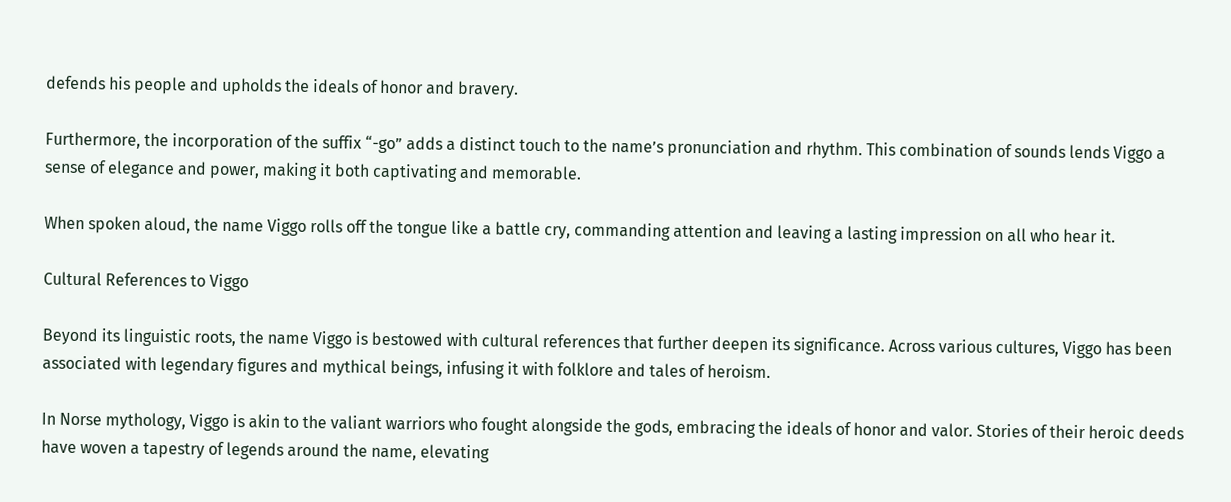defends his people and upholds the ideals of honor and bravery.

Furthermore, the incorporation of the suffix “-go” adds a distinct touch to the name’s pronunciation and rhythm. This combination of sounds lends Viggo a sense of elegance and power, making it both captivating and memorable.

When spoken aloud, the name Viggo rolls off the tongue like a battle cry, commanding attention and leaving a lasting impression on all who hear it.

Cultural References to Viggo

Beyond its linguistic roots, the name Viggo is bestowed with cultural references that further deepen its significance. Across various cultures, Viggo has been associated with legendary figures and mythical beings, infusing it with folklore and tales of heroism.

In Norse mythology, Viggo is akin to the valiant warriors who fought alongside the gods, embracing the ideals of honor and valor. Stories of their heroic deeds have woven a tapestry of legends around the name, elevating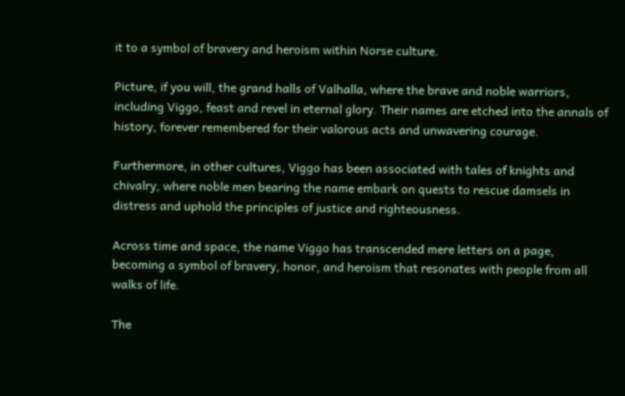it to a symbol of bravery and heroism within Norse culture.

Picture, if you will, the grand halls of Valhalla, where the brave and noble warriors, including Viggo, feast and revel in eternal glory. Their names are etched into the annals of history, forever remembered for their valorous acts and unwavering courage.

Furthermore, in other cultures, Viggo has been associated with tales of knights and chivalry, where noble men bearing the name embark on quests to rescue damsels in distress and uphold the principles of justice and righteousness.

Across time and space, the name Viggo has transcended mere letters on a page, becoming a symbol of bravery, honor, and heroism that resonates with people from all walks of life.

The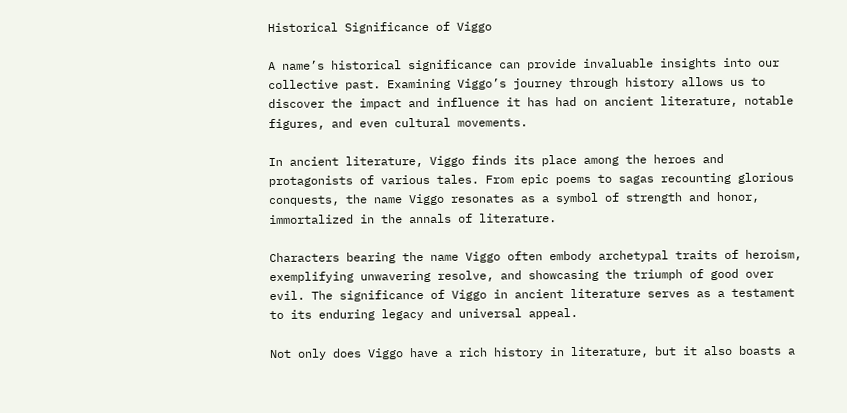Historical Significance of Viggo

A name’s historical significance can provide invaluable insights into our collective past. Examining Viggo’s journey through history allows us to discover the impact and influence it has had on ancient literature, notable figures, and even cultural movements.

In ancient literature, Viggo finds its place among the heroes and protagonists of various tales. From epic poems to sagas recounting glorious conquests, the name Viggo resonates as a symbol of strength and honor, immortalized in the annals of literature.

Characters bearing the name Viggo often embody archetypal traits of heroism, exemplifying unwavering resolve, and showcasing the triumph of good over evil. The significance of Viggo in ancient literature serves as a testament to its enduring legacy and universal appeal.

Not only does Viggo have a rich history in literature, but it also boasts a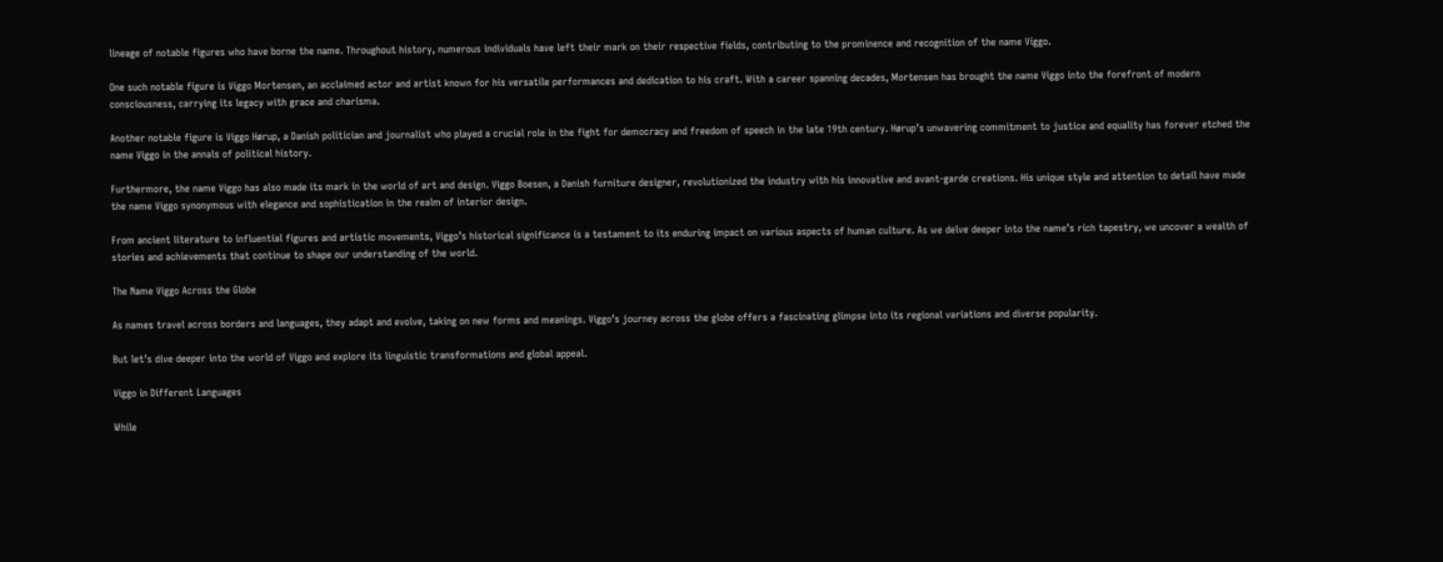lineage of notable figures who have borne the name. Throughout history, numerous individuals have left their mark on their respective fields, contributing to the prominence and recognition of the name Viggo.

One such notable figure is Viggo Mortensen, an acclaimed actor and artist known for his versatile performances and dedication to his craft. With a career spanning decades, Mortensen has brought the name Viggo into the forefront of modern consciousness, carrying its legacy with grace and charisma.

Another notable figure is Viggo Hørup, a Danish politician and journalist who played a crucial role in the fight for democracy and freedom of speech in the late 19th century. Hørup’s unwavering commitment to justice and equality has forever etched the name Viggo in the annals of political history.

Furthermore, the name Viggo has also made its mark in the world of art and design. Viggo Boesen, a Danish furniture designer, revolutionized the industry with his innovative and avant-garde creations. His unique style and attention to detail have made the name Viggo synonymous with elegance and sophistication in the realm of interior design.

From ancient literature to influential figures and artistic movements, Viggo’s historical significance is a testament to its enduring impact on various aspects of human culture. As we delve deeper into the name’s rich tapestry, we uncover a wealth of stories and achievements that continue to shape our understanding of the world.

The Name Viggo Across the Globe

As names travel across borders and languages, they adapt and evolve, taking on new forms and meanings. Viggo’s journey across the globe offers a fascinating glimpse into its regional variations and diverse popularity.

But let’s dive deeper into the world of Viggo and explore its linguistic transformations and global appeal.

Viggo in Different Languages

While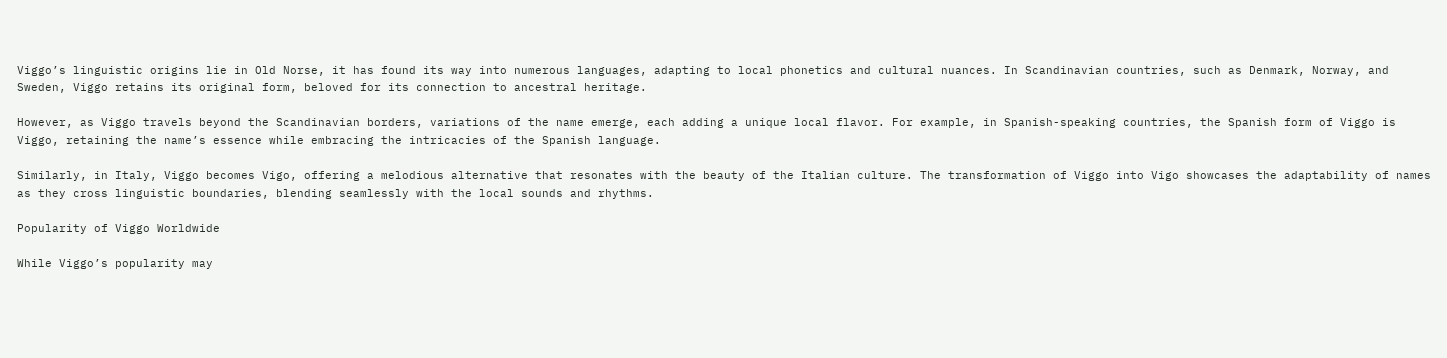Viggo’s linguistic origins lie in Old Norse, it has found its way into numerous languages, adapting to local phonetics and cultural nuances. In Scandinavian countries, such as Denmark, Norway, and Sweden, Viggo retains its original form, beloved for its connection to ancestral heritage.

However, as Viggo travels beyond the Scandinavian borders, variations of the name emerge, each adding a unique local flavor. For example, in Spanish-speaking countries, the Spanish form of Viggo is Viggo, retaining the name’s essence while embracing the intricacies of the Spanish language.

Similarly, in Italy, Viggo becomes Vigo, offering a melodious alternative that resonates with the beauty of the Italian culture. The transformation of Viggo into Vigo showcases the adaptability of names as they cross linguistic boundaries, blending seamlessly with the local sounds and rhythms.

Popularity of Viggo Worldwide

While Viggo’s popularity may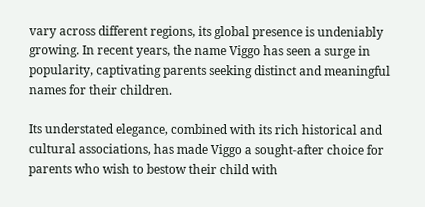vary across different regions, its global presence is undeniably growing. In recent years, the name Viggo has seen a surge in popularity, captivating parents seeking distinct and meaningful names for their children.

Its understated elegance, combined with its rich historical and cultural associations, has made Viggo a sought-after choice for parents who wish to bestow their child with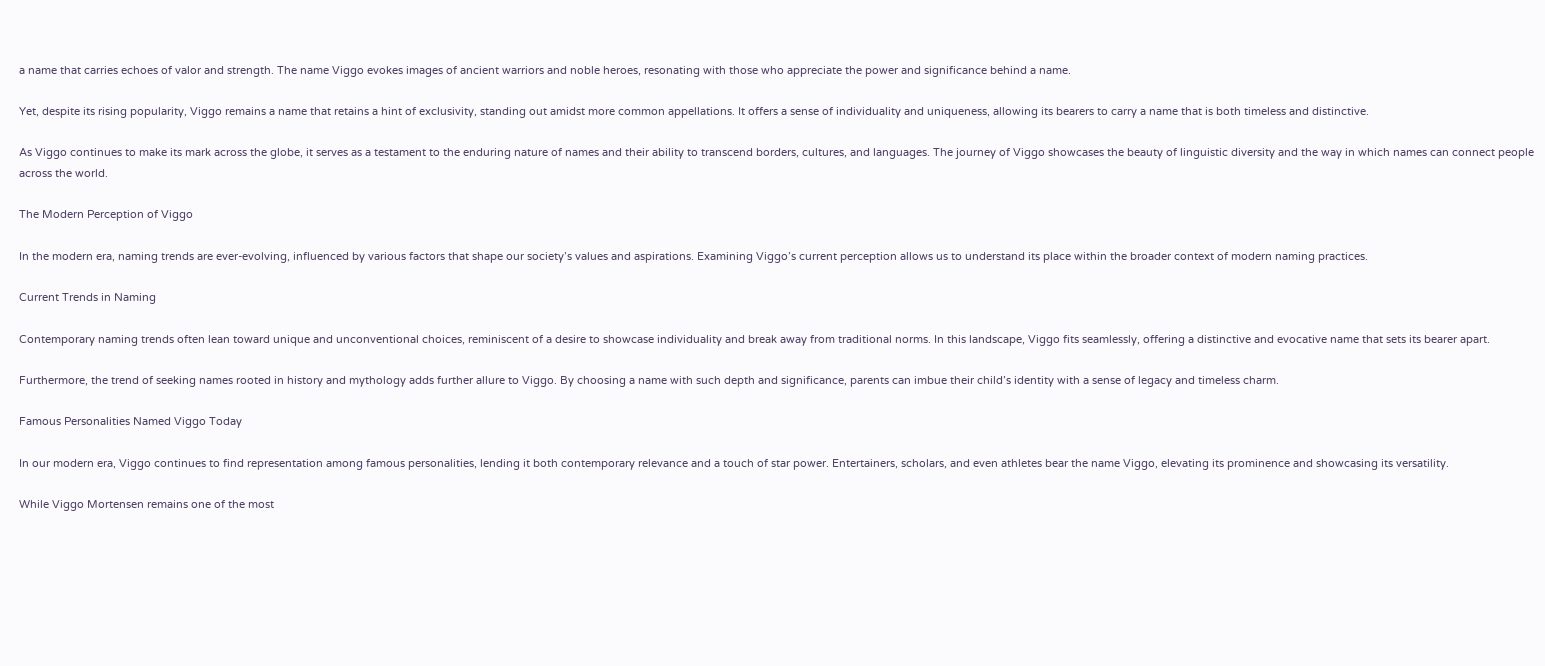a name that carries echoes of valor and strength. The name Viggo evokes images of ancient warriors and noble heroes, resonating with those who appreciate the power and significance behind a name.

Yet, despite its rising popularity, Viggo remains a name that retains a hint of exclusivity, standing out amidst more common appellations. It offers a sense of individuality and uniqueness, allowing its bearers to carry a name that is both timeless and distinctive.

As Viggo continues to make its mark across the globe, it serves as a testament to the enduring nature of names and their ability to transcend borders, cultures, and languages. The journey of Viggo showcases the beauty of linguistic diversity and the way in which names can connect people across the world.

The Modern Perception of Viggo

In the modern era, naming trends are ever-evolving, influenced by various factors that shape our society’s values and aspirations. Examining Viggo’s current perception allows us to understand its place within the broader context of modern naming practices.

Current Trends in Naming

Contemporary naming trends often lean toward unique and unconventional choices, reminiscent of a desire to showcase individuality and break away from traditional norms. In this landscape, Viggo fits seamlessly, offering a distinctive and evocative name that sets its bearer apart.

Furthermore, the trend of seeking names rooted in history and mythology adds further allure to Viggo. By choosing a name with such depth and significance, parents can imbue their child’s identity with a sense of legacy and timeless charm.

Famous Personalities Named Viggo Today

In our modern era, Viggo continues to find representation among famous personalities, lending it both contemporary relevance and a touch of star power. Entertainers, scholars, and even athletes bear the name Viggo, elevating its prominence and showcasing its versatility.

While Viggo Mortensen remains one of the most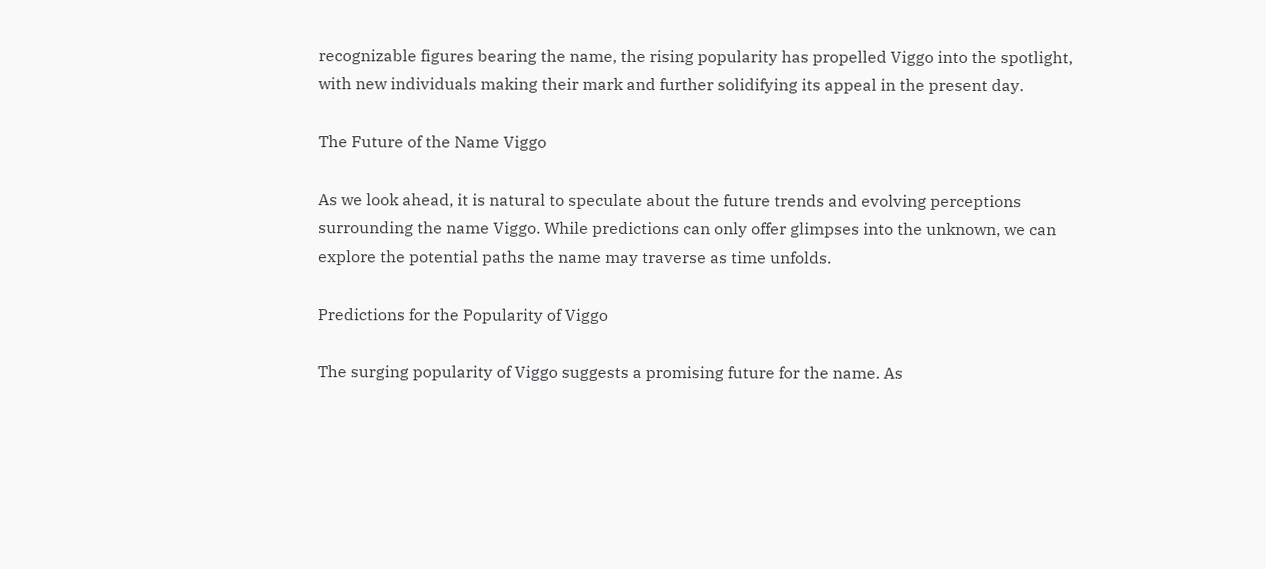recognizable figures bearing the name, the rising popularity has propelled Viggo into the spotlight, with new individuals making their mark and further solidifying its appeal in the present day.

The Future of the Name Viggo

As we look ahead, it is natural to speculate about the future trends and evolving perceptions surrounding the name Viggo. While predictions can only offer glimpses into the unknown, we can explore the potential paths the name may traverse as time unfolds.

Predictions for the Popularity of Viggo

The surging popularity of Viggo suggests a promising future for the name. As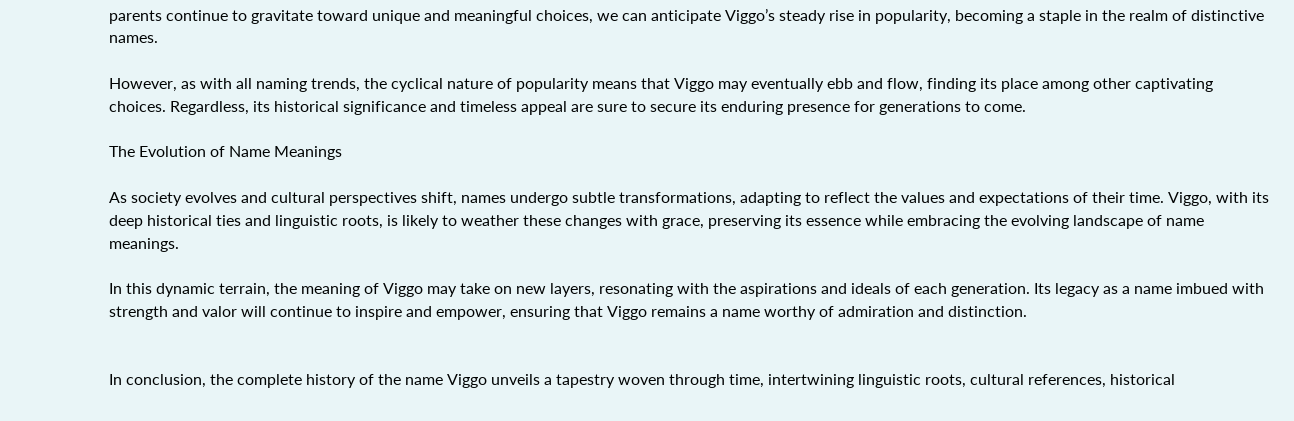parents continue to gravitate toward unique and meaningful choices, we can anticipate Viggo’s steady rise in popularity, becoming a staple in the realm of distinctive names.

However, as with all naming trends, the cyclical nature of popularity means that Viggo may eventually ebb and flow, finding its place among other captivating choices. Regardless, its historical significance and timeless appeal are sure to secure its enduring presence for generations to come.

The Evolution of Name Meanings

As society evolves and cultural perspectives shift, names undergo subtle transformations, adapting to reflect the values and expectations of their time. Viggo, with its deep historical ties and linguistic roots, is likely to weather these changes with grace, preserving its essence while embracing the evolving landscape of name meanings.

In this dynamic terrain, the meaning of Viggo may take on new layers, resonating with the aspirations and ideals of each generation. Its legacy as a name imbued with strength and valor will continue to inspire and empower, ensuring that Viggo remains a name worthy of admiration and distinction.


In conclusion, the complete history of the name Viggo unveils a tapestry woven through time, intertwining linguistic roots, cultural references, historical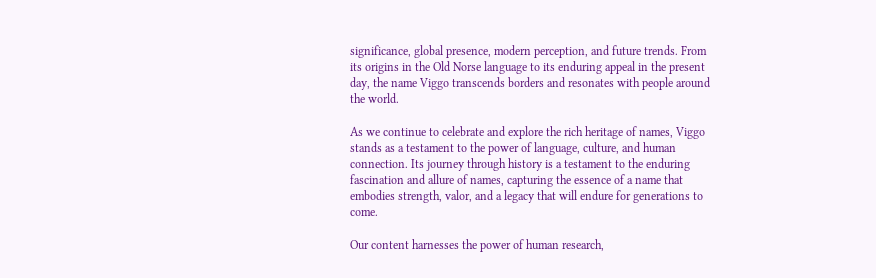significance, global presence, modern perception, and future trends. From its origins in the Old Norse language to its enduring appeal in the present day, the name Viggo transcends borders and resonates with people around the world.

As we continue to celebrate and explore the rich heritage of names, Viggo stands as a testament to the power of language, culture, and human connection. Its journey through history is a testament to the enduring fascination and allure of names, capturing the essence of a name that embodies strength, valor, and a legacy that will endure for generations to come.

Our content harnesses the power of human research,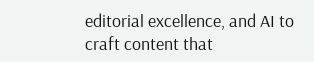editorial excellence, and AI to craft content that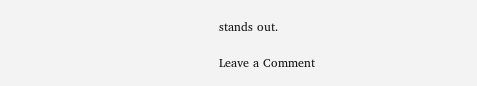stands out.

Leave a Comment